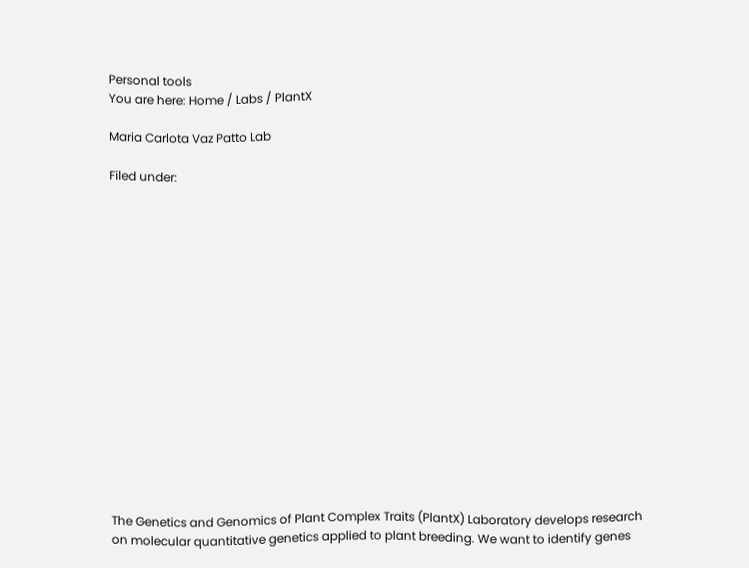Personal tools
You are here: Home / Labs / PlantX

Maria Carlota Vaz Patto Lab

Filed under:

















The Genetics and Genomics of Plant Complex Traits (PlantX) Laboratory develops research on molecular quantitative genetics applied to plant breeding. We want to identify genes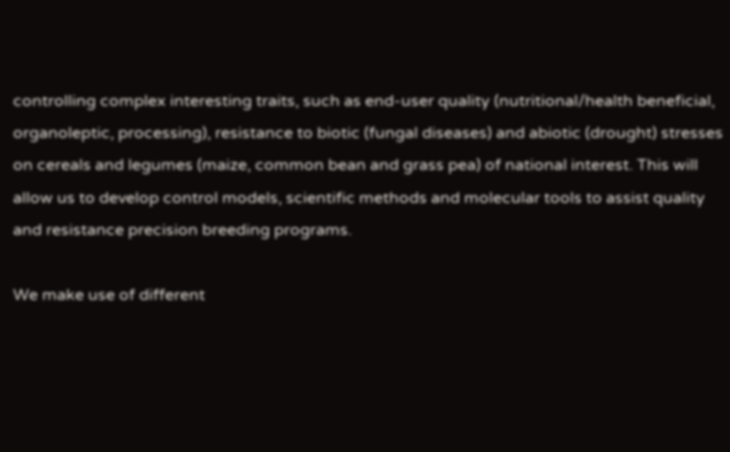controlling complex interesting traits, such as end-user quality (nutritional/health beneficial, organoleptic, processing), resistance to biotic (fungal diseases) and abiotic (drought) stresses on cereals and legumes (maize, common bean and grass pea) of national interest. This will allow us to develop control models, scientific methods and molecular tools to assist quality and resistance precision breeding programs.

We make use of different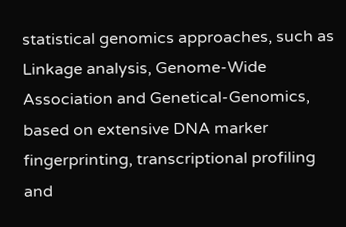statistical genomics approaches, such as Linkage analysis, Genome-Wide Association and Genetical-Genomics, based on extensive DNA marker fingerprinting, transcriptional profiling and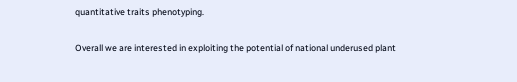quantitative traits phenotyping.

Overall we are interested in exploiting the potential of national underused plant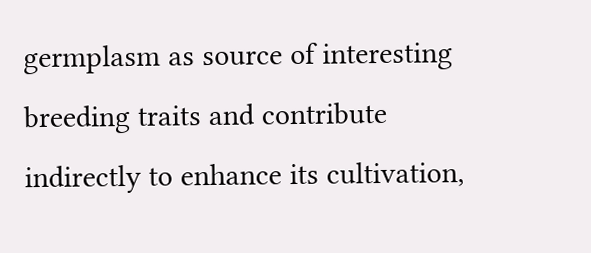germplasm as source of interesting breeding traits and contribute indirectly to enhance its cultivation,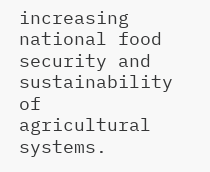increasing national food security and sustainability of agricultural systems.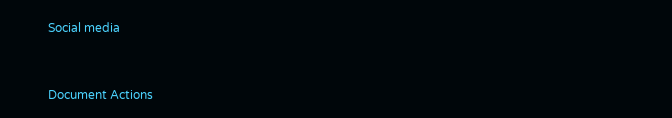Social media



Document Actions